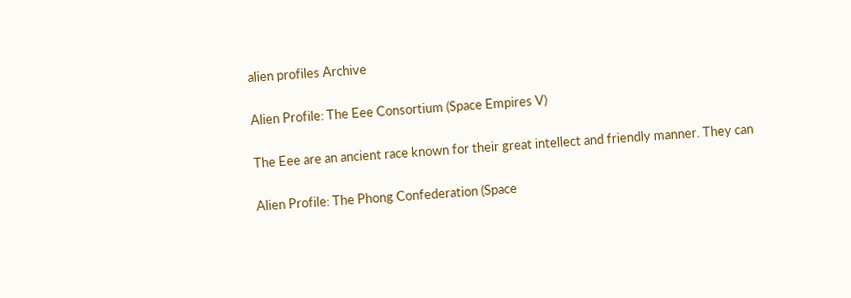alien profiles Archive

Alien Profile: The Eee Consortium (Space Empires V)

The Eee are an ancient race known for their great intellect and friendly manner. They can

Alien Profile: The Phong Confederation (Space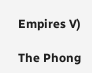Empires V)

The Phong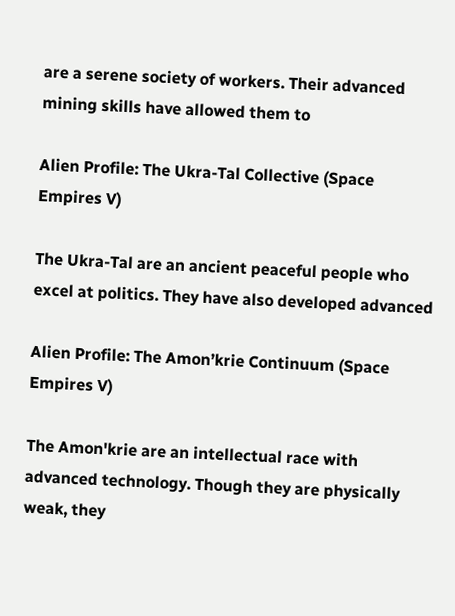are a serene society of workers. Their advanced mining skills have allowed them to

Alien Profile: The Ukra-Tal Collective (Space Empires V)

The Ukra-Tal are an ancient peaceful people who excel at politics. They have also developed advanced

Alien Profile: The Amon’krie Continuum (Space Empires V)

The Amon'krie are an intellectual race with advanced technology. Though they are physically weak, they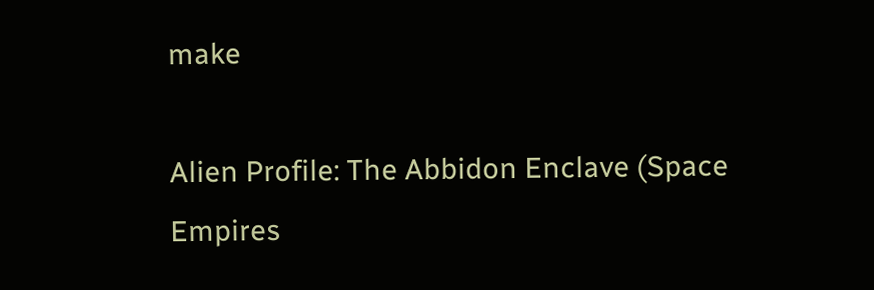make

Alien Profile: The Abbidon Enclave (Space Empires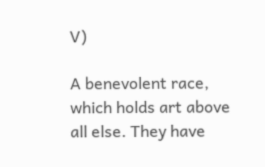V)

A benevolent race, which holds art above all else. They have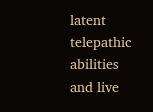latent telepathic abilities and live